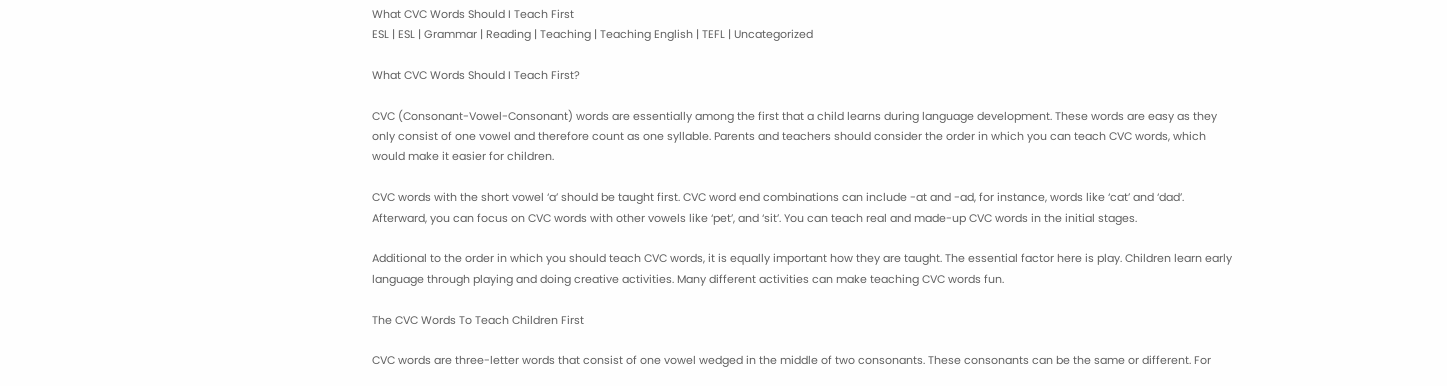What CVC Words Should I Teach First
ESL | ESL | Grammar | Reading | Teaching | Teaching English | TEFL | Uncategorized

What CVC Words Should I Teach First?

CVC (Consonant-Vowel-Consonant) words are essentially among the first that a child learns during language development. These words are easy as they only consist of one vowel and therefore count as one syllable. Parents and teachers should consider the order in which you can teach CVC words, which would make it easier for children.

CVC words with the short vowel ‘a’ should be taught first. CVC word end combinations can include -at and -ad, for instance, words like ‘cat’ and ‘dad’. Afterward, you can focus on CVC words with other vowels like ‘pet’, and ‘sit’. You can teach real and made-up CVC words in the initial stages.

Additional to the order in which you should teach CVC words, it is equally important how they are taught. The essential factor here is play. Children learn early language through playing and doing creative activities. Many different activities can make teaching CVC words fun.

The CVC Words To Teach Children First

CVC words are three-letter words that consist of one vowel wedged in the middle of two consonants. These consonants can be the same or different. For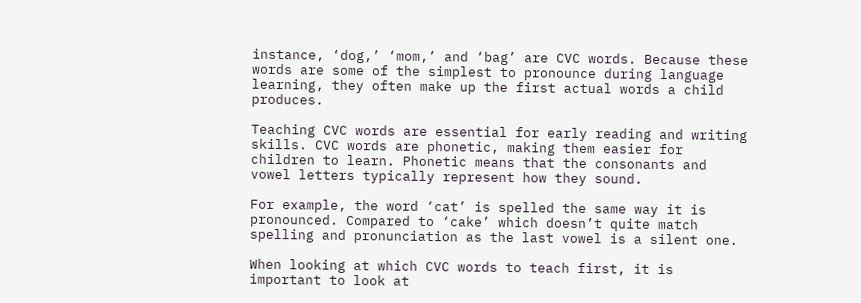instance, ‘dog,’ ‘mom,’ and ‘bag’ are CVC words. Because these words are some of the simplest to pronounce during language learning, they often make up the first actual words a child produces.

Teaching CVC words are essential for early reading and writing skills. CVC words are phonetic, making them easier for children to learn. Phonetic means that the consonants and vowel letters typically represent how they sound.

For example, the word ‘cat’ is spelled the same way it is pronounced. Compared to ‘cake’ which doesn’t quite match spelling and pronunciation as the last vowel is a silent one.

When looking at which CVC words to teach first, it is important to look at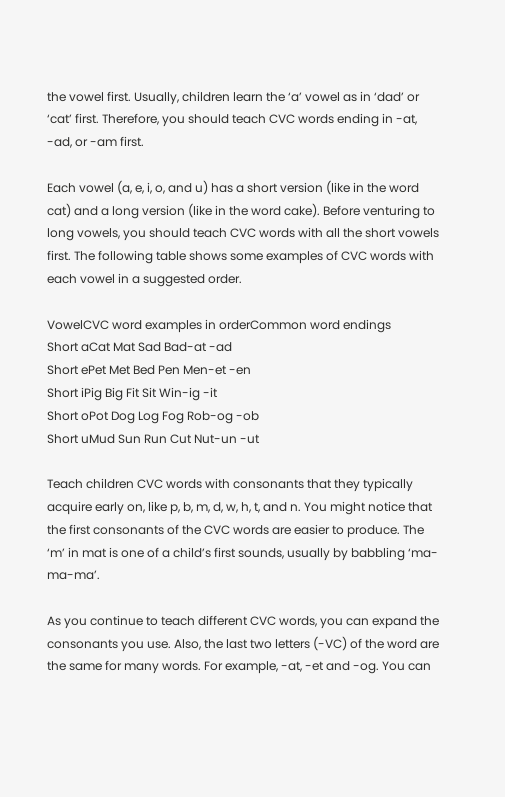the vowel first. Usually, children learn the ‘a’ vowel as in ‘dad’ or ‘cat’ first. Therefore, you should teach CVC words ending in -at, -ad, or -am first.

Each vowel (a, e, i, o, and u) has a short version (like in the word cat) and a long version (like in the word cake). Before venturing to long vowels, you should teach CVC words with all the short vowels first. The following table shows some examples of CVC words with each vowel in a suggested order.

VowelCVC word examples in orderCommon word endings
Short aCat Mat Sad Bad-at -ad
Short ePet Met Bed Pen Men-et -en
Short iPig Big Fit Sit Win-ig -it
Short oPot Dog Log Fog Rob-og -ob
Short uMud Sun Run Cut Nut-un -ut

Teach children CVC words with consonants that they typically acquire early on, like p, b, m, d, w, h, t, and n. You might notice that the first consonants of the CVC words are easier to produce. The ‘m’ in mat is one of a child’s first sounds, usually by babbling ‘ma-ma-ma’.

As you continue to teach different CVC words, you can expand the consonants you use. Also, the last two letters (-VC) of the word are the same for many words. For example, -at, -et and -og. You can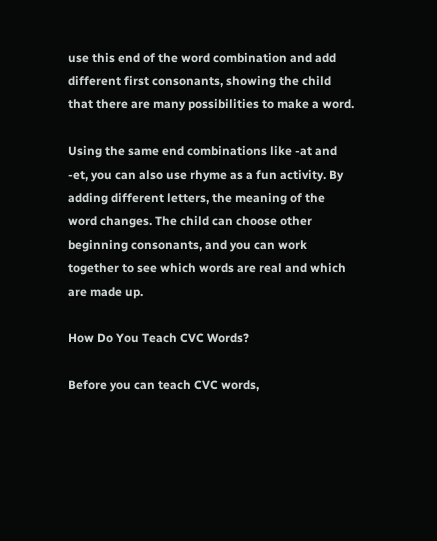use this end of the word combination and add different first consonants, showing the child that there are many possibilities to make a word.

Using the same end combinations like -at and -et, you can also use rhyme as a fun activity. By adding different letters, the meaning of the word changes. The child can choose other beginning consonants, and you can work together to see which words are real and which are made up.

How Do You Teach CVC Words?

Before you can teach CVC words,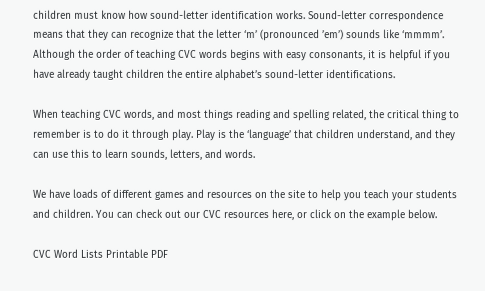children must know how sound-letter identification works. Sound-letter correspondence means that they can recognize that the letter ‘m’ (pronounced ’em’) sounds like ‘mmmm’. Although the order of teaching CVC words begins with easy consonants, it is helpful if you have already taught children the entire alphabet’s sound-letter identifications.

When teaching CVC words, and most things reading and spelling related, the critical thing to remember is to do it through play. Play is the ‘language’ that children understand, and they can use this to learn sounds, letters, and words.

We have loads of different games and resources on the site to help you teach your students and children. You can check out our CVC resources here, or click on the example below.

CVC Word Lists Printable PDF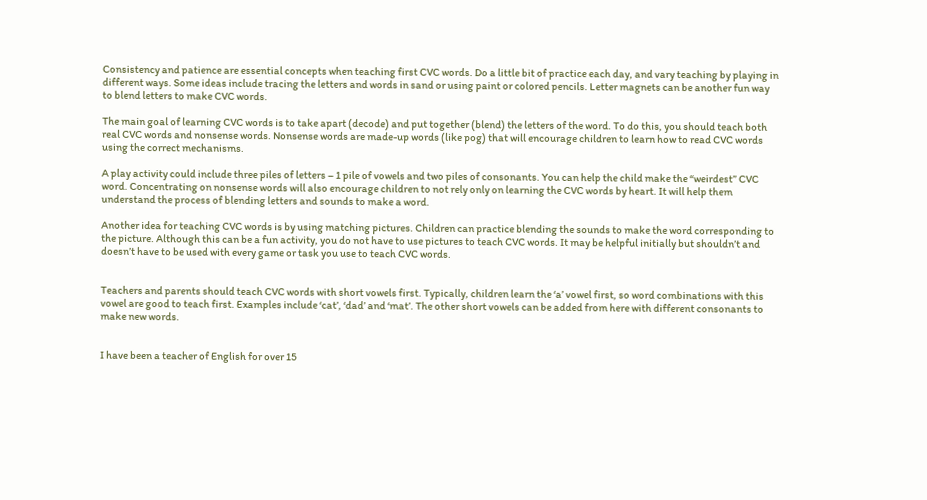Consistency and patience are essential concepts when teaching first CVC words. Do a little bit of practice each day, and vary teaching by playing in different ways. Some ideas include tracing the letters and words in sand or using paint or colored pencils. Letter magnets can be another fun way to blend letters to make CVC words.

The main goal of learning CVC words is to take apart (decode) and put together (blend) the letters of the word. To do this, you should teach both real CVC words and nonsense words. Nonsense words are made-up words (like pog) that will encourage children to learn how to read CVC words using the correct mechanisms.

A play activity could include three piles of letters – 1 pile of vowels and two piles of consonants. You can help the child make the “weirdest” CVC word. Concentrating on nonsense words will also encourage children to not rely only on learning the CVC words by heart. It will help them understand the process of blending letters and sounds to make a word.

Another idea for teaching CVC words is by using matching pictures. Children can practice blending the sounds to make the word corresponding to the picture. Although this can be a fun activity, you do not have to use pictures to teach CVC words. It may be helpful initially but shouldn’t and doesn’t have to be used with every game or task you use to teach CVC words.


Teachers and parents should teach CVC words with short vowels first. Typically, children learn the ‘a’ vowel first, so word combinations with this vowel are good to teach first. Examples include ‘cat’, ‘dad’ and ‘mat’. The other short vowels can be added from here with different consonants to make new words.


I have been a teacher of English for over 15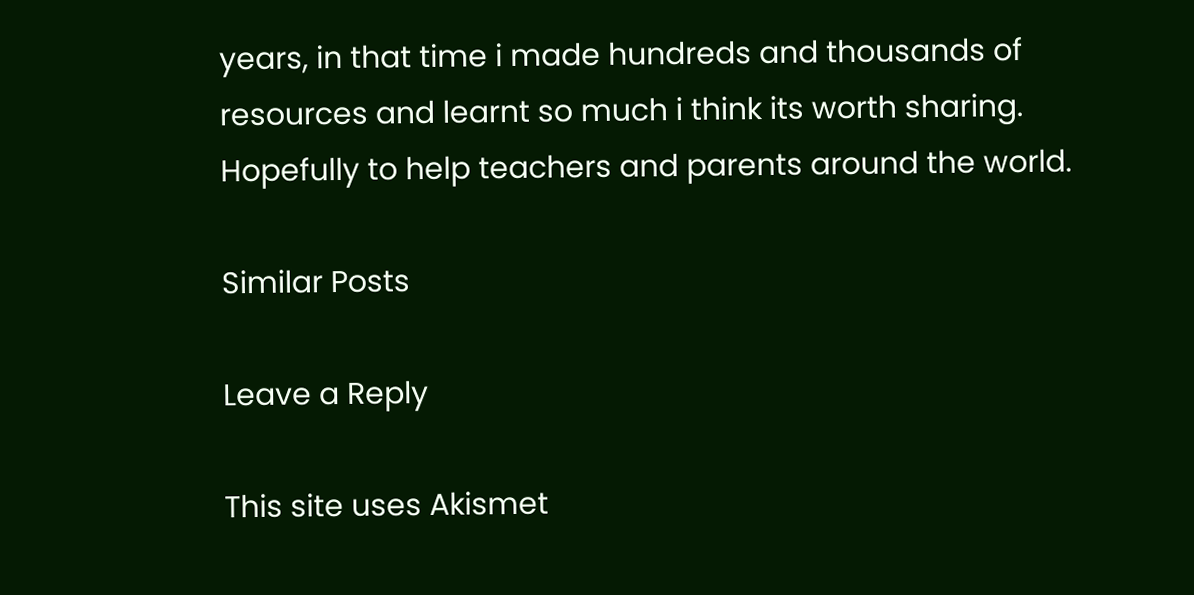years, in that time i made hundreds and thousands of resources and learnt so much i think its worth sharing. Hopefully to help teachers and parents around the world.

Similar Posts

Leave a Reply

This site uses Akismet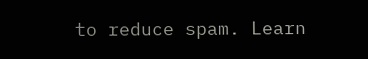to reduce spam. Learn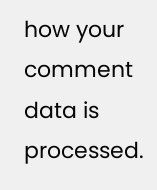how your comment data is processed.